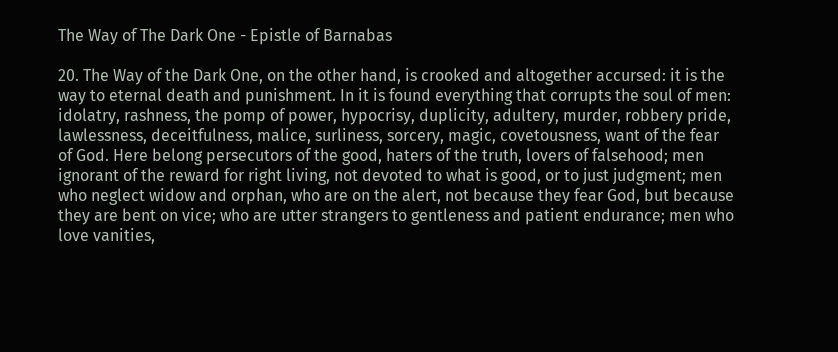The Way of The Dark One - Epistle of Barnabas

20. The Way of the Dark One, on the other hand, is crooked and altogether accursed: it is the way to eternal death and punishment. In it is found everything that corrupts the soul of men: idolatry, rashness, the pomp of power, hypocrisy, duplicity, adultery, murder, robbery pride, lawlessness, deceitfulness, malice, surliness, sorcery, magic, covetousness, want of the fear of God. Here belong persecutors of the good, haters of the truth, lovers of falsehood; men ignorant of the reward for right living, not devoted to what is good, or to just judgment; men who neglect widow and orphan, who are on the alert, not because they fear God, but because they are bent on vice; who are utter strangers to gentleness and patient endurance; men who love vanities,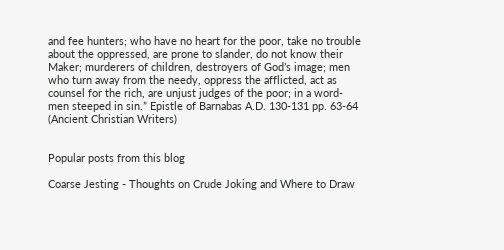and fee hunters; who have no heart for the poor, take no trouble about the oppressed, are prone to slander, do not know their Maker; murderers of children, destroyers of God’s image; men who turn away from the needy, oppress the afflicted, act as counsel for the rich, are unjust judges of the poor; in a word-men steeped in sin.” Epistle of Barnabas A.D. 130-131 pp. 63-64 (Ancient Christian Writers)


Popular posts from this blog

Coarse Jesting - Thoughts on Crude Joking and Where to Draw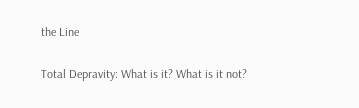the Line

Total Depravity: What is it? What is it not?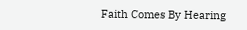Faith Comes By Hearing